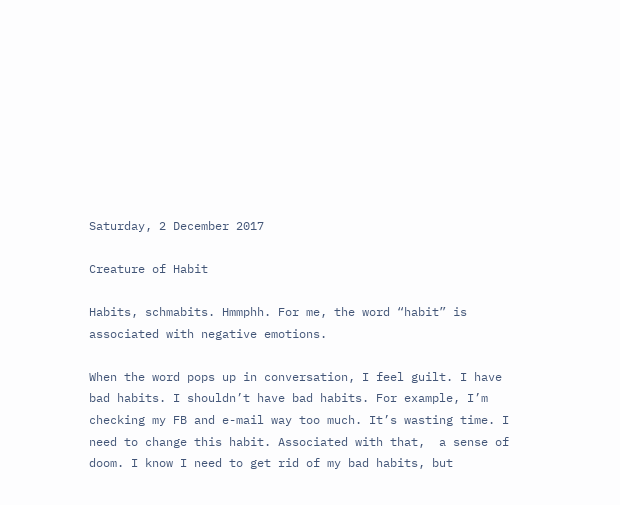Saturday, 2 December 2017

Creature of Habit

Habits, schmabits. Hmmphh. For me, the word “habit” is associated with negative emotions.

When the word pops up in conversation, I feel guilt. I have bad habits. I shouldn’t have bad habits. For example, I’m checking my FB and e-mail way too much. It’s wasting time. I need to change this habit. Associated with that,  a sense of doom. I know I need to get rid of my bad habits, but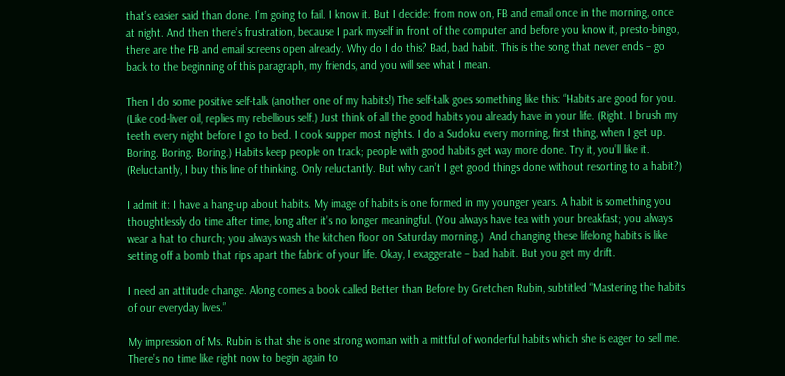that’s easier said than done. I’m going to fail. I know it. But I decide: from now on, FB and email once in the morning, once at night. And then there’s frustration, because I park myself in front of the computer and before you know it, presto-bingo, there are the FB and email screens open already. Why do I do this? Bad, bad habit. This is the song that never ends – go back to the beginning of this paragraph, my friends, and you will see what I mean.

Then I do some positive self-talk (another one of my habits!) The self-talk goes something like this: “Habits are good for you. (Like cod-liver oil, replies my rebellious self.) Just think of all the good habits you already have in your life. (Right. I brush my teeth every night before I go to bed. I cook supper most nights. I do a Sudoku every morning, first thing, when I get up. Boring. Boring. Boring.) Habits keep people on track; people with good habits get way more done. Try it, you’ll like it. (Reluctantly, I buy this line of thinking. Only reluctantly. But why can’t I get good things done without resorting to a habit?)

I admit it: I have a hang-up about habits. My image of habits is one formed in my younger years. A habit is something you thoughtlessly do time after time, long after it’s no longer meaningful. (You always have tea with your breakfast; you always wear a hat to church; you always wash the kitchen floor on Saturday morning.)  And changing these lifelong habits is like setting off a bomb that rips apart the fabric of your life. Okay, I exaggerate – bad habit. But you get my drift.

I need an attitude change. Along comes a book called Better than Before by Gretchen Rubin, subtitled “Mastering the habits of our everyday lives.”

My impression of Ms. Rubin is that she is one strong woman with a mittful of wonderful habits which she is eager to sell me. There’s no time like right now to begin again to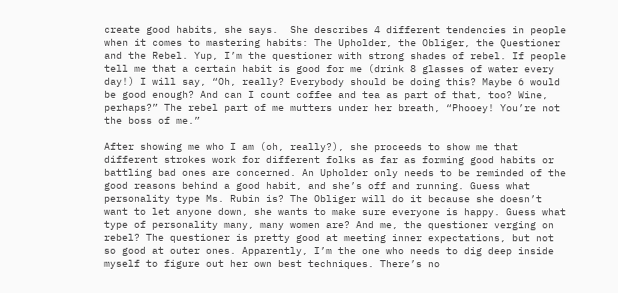create good habits, she says.  She describes 4 different tendencies in people when it comes to mastering habits: The Upholder, the Obliger, the Questioner and the Rebel. Yup, I’m the questioner with strong shades of rebel. If people tell me that a certain habit is good for me (drink 8 glasses of water every day!) I will say, “Oh, really? Everybody should be doing this? Maybe 6 would be good enough? And can I count coffee and tea as part of that, too? Wine, perhaps?” The rebel part of me mutters under her breath, “Phooey! You’re not the boss of me.”

After showing me who I am (oh, really?), she proceeds to show me that different strokes work for different folks as far as forming good habits or battling bad ones are concerned. An Upholder only needs to be reminded of the good reasons behind a good habit, and she’s off and running. Guess what personality type Ms. Rubin is? The Obliger will do it because she doesn’t want to let anyone down, she wants to make sure everyone is happy. Guess what type of personality many, many women are? And me, the questioner verging on rebel? The questioner is pretty good at meeting inner expectations, but not so good at outer ones. Apparently, I’m the one who needs to dig deep inside myself to figure out her own best techniques. There’s no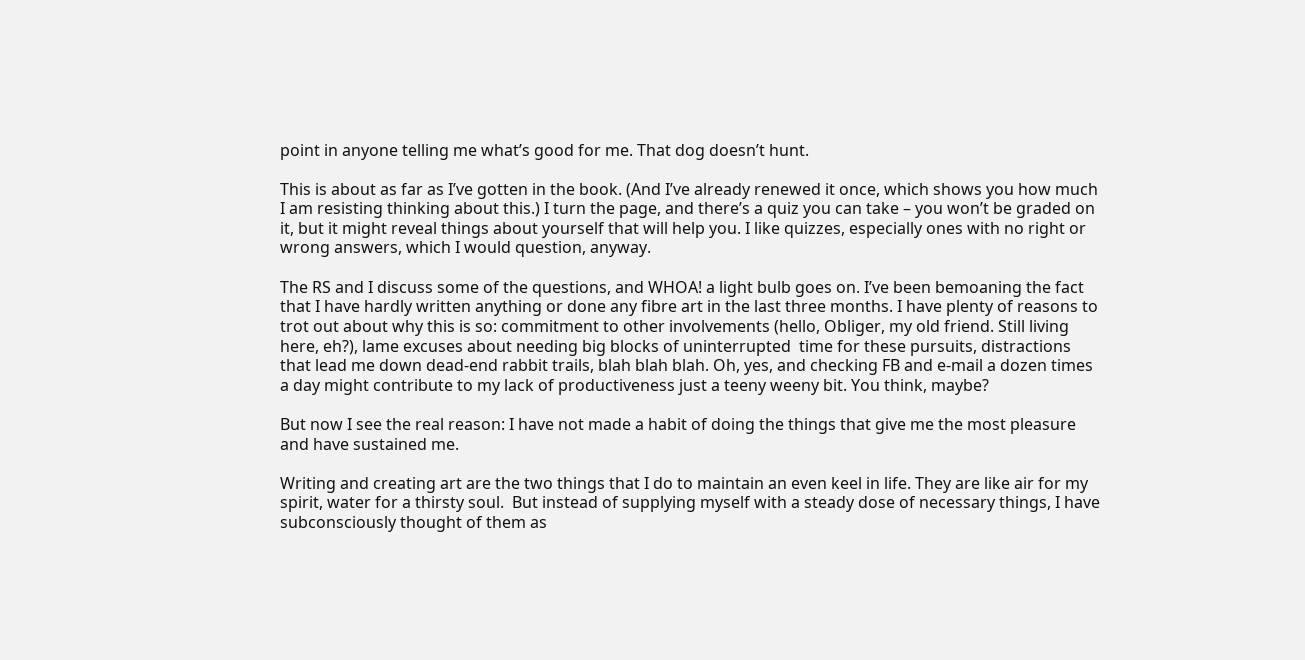point in anyone telling me what’s good for me. That dog doesn’t hunt.

This is about as far as I’ve gotten in the book. (And I’ve already renewed it once, which shows you how much I am resisting thinking about this.) I turn the page, and there’s a quiz you can take – you won’t be graded on it, but it might reveal things about yourself that will help you. I like quizzes, especially ones with no right or wrong answers, which I would question, anyway.

The RS and I discuss some of the questions, and WHOA! a light bulb goes on. I’ve been bemoaning the fact that I have hardly written anything or done any fibre art in the last three months. I have plenty of reasons to trot out about why this is so: commitment to other involvements (hello, Obliger, my old friend. Still living here, eh?), lame excuses about needing big blocks of uninterrupted  time for these pursuits, distractions that lead me down dead-end rabbit trails, blah blah blah. Oh, yes, and checking FB and e-mail a dozen times a day might contribute to my lack of productiveness just a teeny weeny bit. You think, maybe?

But now I see the real reason: I have not made a habit of doing the things that give me the most pleasure and have sustained me.

Writing and creating art are the two things that I do to maintain an even keel in life. They are like air for my spirit, water for a thirsty soul.  But instead of supplying myself with a steady dose of necessary things, I have subconsciously thought of them as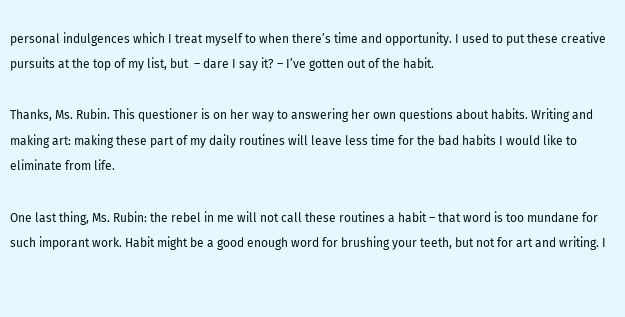personal indulgences which I treat myself to when there’s time and opportunity. I used to put these creative pursuits at the top of my list, but  – dare I say it? – I’ve gotten out of the habit.

Thanks, Ms. Rubin. This questioner is on her way to answering her own questions about habits. Writing and making art: making these part of my daily routines will leave less time for the bad habits I would like to eliminate from life.

One last thing, Ms. Rubin: the rebel in me will not call these routines a habit – that word is too mundane for such imporant work. Habit might be a good enough word for brushing your teeth, but not for art and writing. I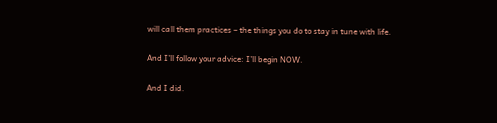will call them practices – the things you do to stay in tune with life.

And I’ll follow your advice: I’ll begin NOW.

And I did.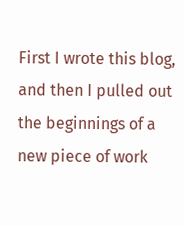First I wrote this blog, and then I pulled out the beginnings of a new piece of work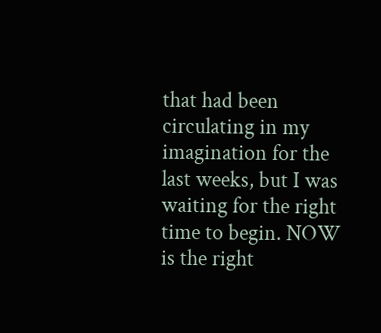that had been circulating in my imagination for the last weeks, but I was waiting for the right time to begin. NOW is the right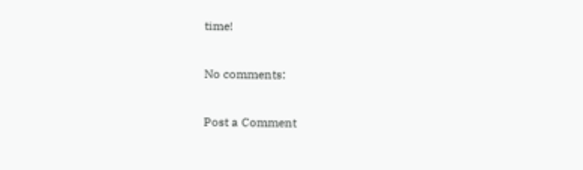time!

No comments:

Post a Comment